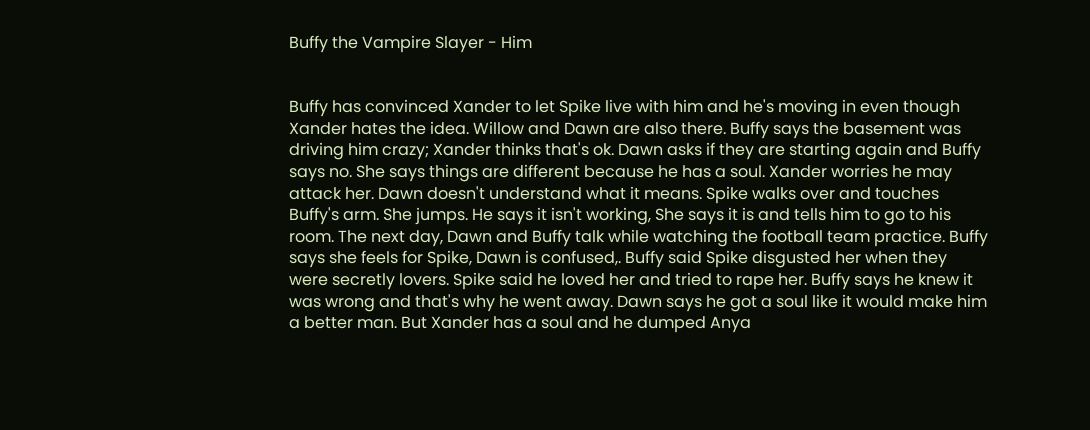Buffy the Vampire Slayer - Him


Buffy has convinced Xander to let Spike live with him and he's moving in even though Xander hates the idea. Willow and Dawn are also there. Buffy says the basement was driving him crazy; Xander thinks that's ok. Dawn asks if they are starting again and Buffy says no. She says things are different because he has a soul. Xander worries he may attack her. Dawn doesn't understand what it means. Spike walks over and touches Buffy's arm. She jumps. He says it isn't working, She says it is and tells him to go to his room. The next day, Dawn and Buffy talk while watching the football team practice. Buffy says she feels for Spike, Dawn is confused,. Buffy said Spike disgusted her when they were secretly lovers. Spike said he loved her and tried to rape her. Buffy says he knew it was wrong and that's why he went away. Dawn says he got a soul like it would make him a better man. But Xander has a soul and he dumped Anya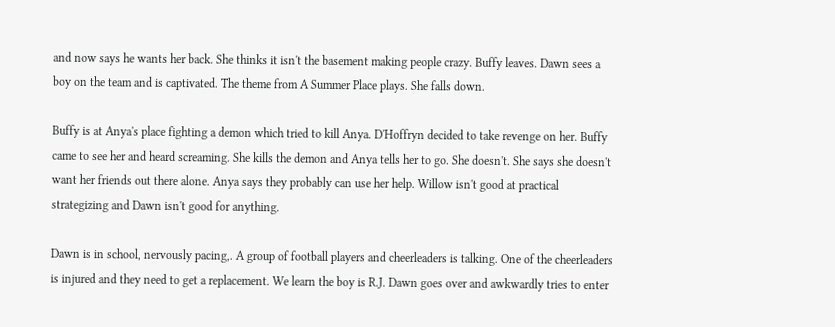and now says he wants her back. She thinks it isn't the basement making people crazy. Buffy leaves. Dawn sees a boy on the team and is captivated. The theme from A Summer Place plays. She falls down.

Buffy is at Anya's place fighting a demon which tried to kill Anya. D'Hoffryn decided to take revenge on her. Buffy came to see her and heard screaming. She kills the demon and Anya tells her to go. She doesn't. She says she doesn't want her friends out there alone. Anya says they probably can use her help. Willow isn't good at practical strategizing and Dawn isn't good for anything.

Dawn is in school, nervously pacing,. A group of football players and cheerleaders is talking. One of the cheerleaders is injured and they need to get a replacement. We learn the boy is R.J. Dawn goes over and awkwardly tries to enter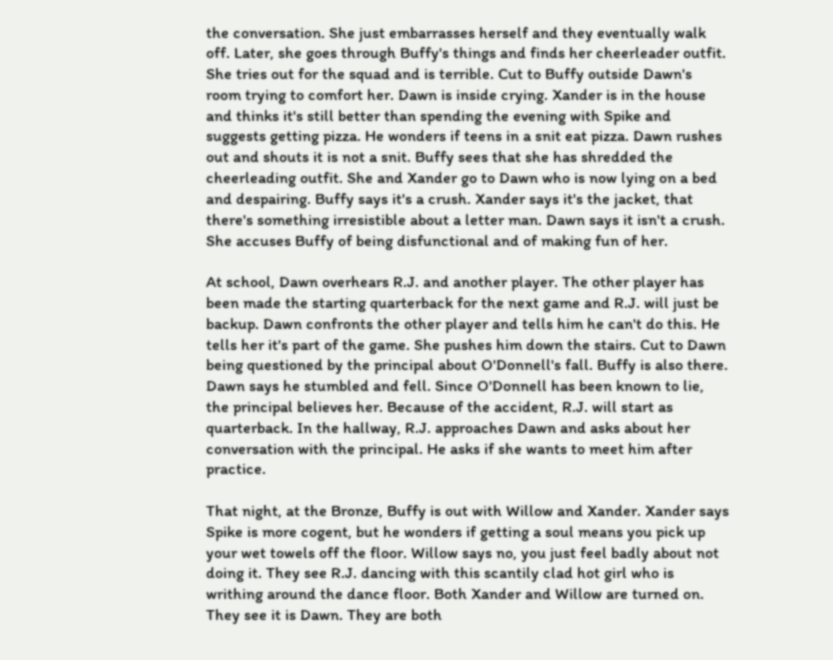the conversation. She just embarrasses herself and they eventually walk off. Later, she goes through Buffy's things and finds her cheerleader outfit. She tries out for the squad and is terrible. Cut to Buffy outside Dawn's room trying to comfort her. Dawn is inside crying. Xander is in the house and thinks it's still better than spending the evening with Spike and suggests getting pizza. He wonders if teens in a snit eat pizza. Dawn rushes out and shouts it is not a snit. Buffy sees that she has shredded the cheerleading outfit. She and Xander go to Dawn who is now lying on a bed and despairing. Buffy says it's a crush. Xander says it's the jacket, that there's something irresistible about a letter man. Dawn says it isn't a crush. She accuses Buffy of being disfunctional and of making fun of her.

At school, Dawn overhears R.J. and another player. The other player has been made the starting quarterback for the next game and R.J. will just be backup. Dawn confronts the other player and tells him he can't do this. He tells her it's part of the game. She pushes him down the stairs. Cut to Dawn being questioned by the principal about O'Donnell's fall. Buffy is also there. Dawn says he stumbled and fell. Since O'Donnell has been known to lie, the principal believes her. Because of the accident, R.J. will start as quarterback. In the hallway, R.J. approaches Dawn and asks about her conversation with the principal. He asks if she wants to meet him after practice.

That night, at the Bronze, Buffy is out with Willow and Xander. Xander says Spike is more cogent, but he wonders if getting a soul means you pick up your wet towels off the floor. Willow says no, you just feel badly about not doing it. They see R.J. dancing with this scantily clad hot girl who is writhing around the dance floor. Both Xander and Willow are turned on. They see it is Dawn. They are both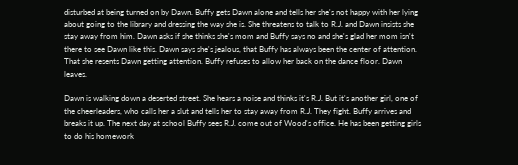disturbed at being turned on by Dawn. Buffy gets Dawn alone and tells her she's not happy with her lying about going to the library and dressing the way she is. She threatens to talk to R.J. and Dawn insists she stay away from him. Dawn asks if she thinks she's mom and Buffy says no and she's glad her mom isn't there to see Dawn like this. Dawn says she's jealous, that Buffy has always been the center of attention. That she resents Dawn getting attention. Buffy refuses to allow her back on the dance floor. Dawn leaves.

Dawn is walking down a deserted street. She hears a noise and thinks it's R.J. But it's another girl, one of the cheerleaders, who calls her a slut and tells her to stay away from R.J. They fight. Buffy arrives and breaks it up. The next day at school Buffy sees R.J. come out of Wood's office. He has been getting girls to do his homework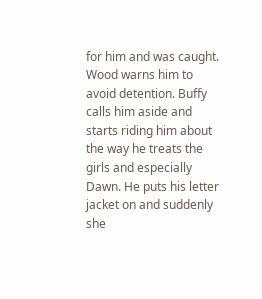for him and was caught. Wood warns him to avoid detention. Buffy calls him aside and starts riding him about the way he treats the girls and especially Dawn. He puts his letter jacket on and suddenly she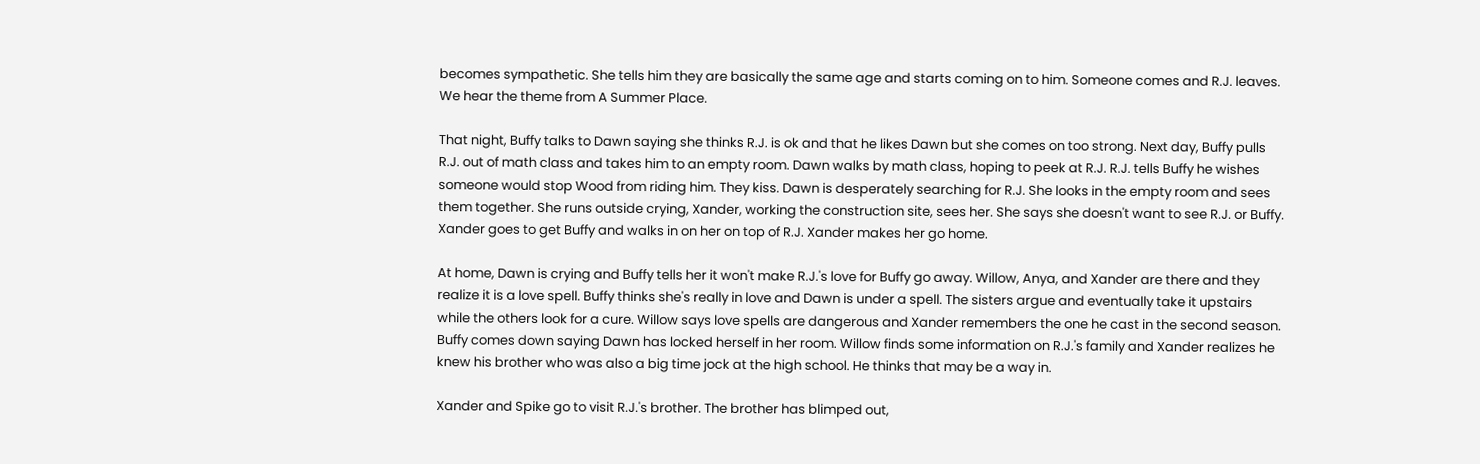becomes sympathetic. She tells him they are basically the same age and starts coming on to him. Someone comes and R.J. leaves. We hear the theme from A Summer Place.

That night, Buffy talks to Dawn saying she thinks R.J. is ok and that he likes Dawn but she comes on too strong. Next day, Buffy pulls R.J. out of math class and takes him to an empty room. Dawn walks by math class, hoping to peek at R.J. R.J. tells Buffy he wishes someone would stop Wood from riding him. They kiss. Dawn is desperately searching for R.J. She looks in the empty room and sees them together. She runs outside crying, Xander, working the construction site, sees her. She says she doesn't want to see R.J. or Buffy. Xander goes to get Buffy and walks in on her on top of R.J. Xander makes her go home.

At home, Dawn is crying and Buffy tells her it won't make R.J.'s love for Buffy go away. Willow, Anya, and Xander are there and they realize it is a love spell. Buffy thinks she's really in love and Dawn is under a spell. The sisters argue and eventually take it upstairs while the others look for a cure. Willow says love spells are dangerous and Xander remembers the one he cast in the second season. Buffy comes down saying Dawn has locked herself in her room. Willow finds some information on R.J.'s family and Xander realizes he knew his brother who was also a big time jock at the high school. He thinks that may be a way in.

Xander and Spike go to visit R.J.'s brother. The brother has blimped out,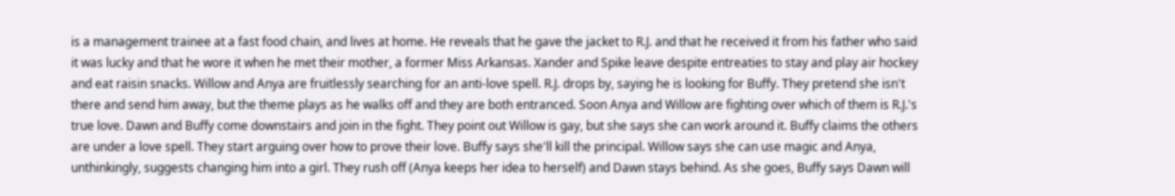is a management trainee at a fast food chain, and lives at home. He reveals that he gave the jacket to R.J. and that he received it from his father who said it was lucky and that he wore it when he met their mother, a former Miss Arkansas. Xander and Spike leave despite entreaties to stay and play air hockey and eat raisin snacks. Willow and Anya are fruitlessly searching for an anti-love spell. R.J. drops by, saying he is looking for Buffy. They pretend she isn't there and send him away, but the theme plays as he walks off and they are both entranced. Soon Anya and Willow are fighting over which of them is R.J.'s true love. Dawn and Buffy come downstairs and join in the fight. They point out Willow is gay, but she says she can work around it. Buffy claims the others are under a love spell. They start arguing over how to prove their love. Buffy says she'll kill the principal. Willow says she can use magic and Anya, unthinkingly, suggests changing him into a girl. They rush off (Anya keeps her idea to herself) and Dawn stays behind. As she goes, Buffy says Dawn will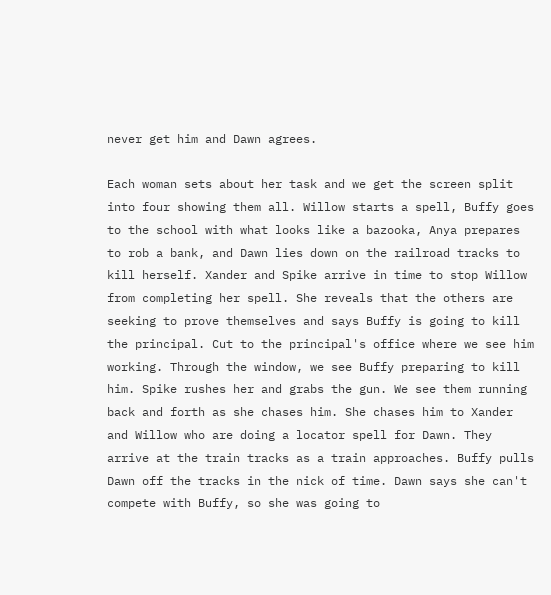never get him and Dawn agrees.

Each woman sets about her task and we get the screen split into four showing them all. Willow starts a spell, Buffy goes to the school with what looks like a bazooka, Anya prepares to rob a bank, and Dawn lies down on the railroad tracks to kill herself. Xander and Spike arrive in time to stop Willow from completing her spell. She reveals that the others are seeking to prove themselves and says Buffy is going to kill the principal. Cut to the principal's office where we see him working. Through the window, we see Buffy preparing to kill him. Spike rushes her and grabs the gun. We see them running back and forth as she chases him. She chases him to Xander and Willow who are doing a locator spell for Dawn. They arrive at the train tracks as a train approaches. Buffy pulls Dawn off the tracks in the nick of time. Dawn says she can't compete with Buffy, so she was going to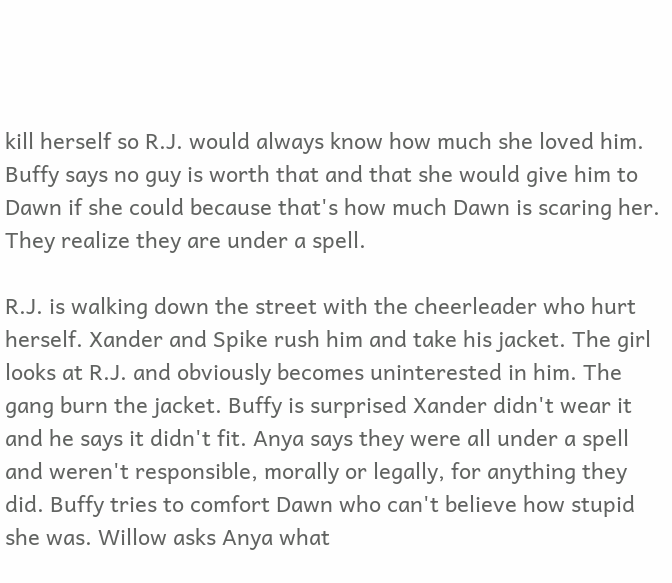kill herself so R.J. would always know how much she loved him. Buffy says no guy is worth that and that she would give him to Dawn if she could because that's how much Dawn is scaring her. They realize they are under a spell.

R.J. is walking down the street with the cheerleader who hurt herself. Xander and Spike rush him and take his jacket. The girl looks at R.J. and obviously becomes uninterested in him. The gang burn the jacket. Buffy is surprised Xander didn't wear it and he says it didn't fit. Anya says they were all under a spell and weren't responsible, morally or legally, for anything they did. Buffy tries to comfort Dawn who can't believe how stupid she was. Willow asks Anya what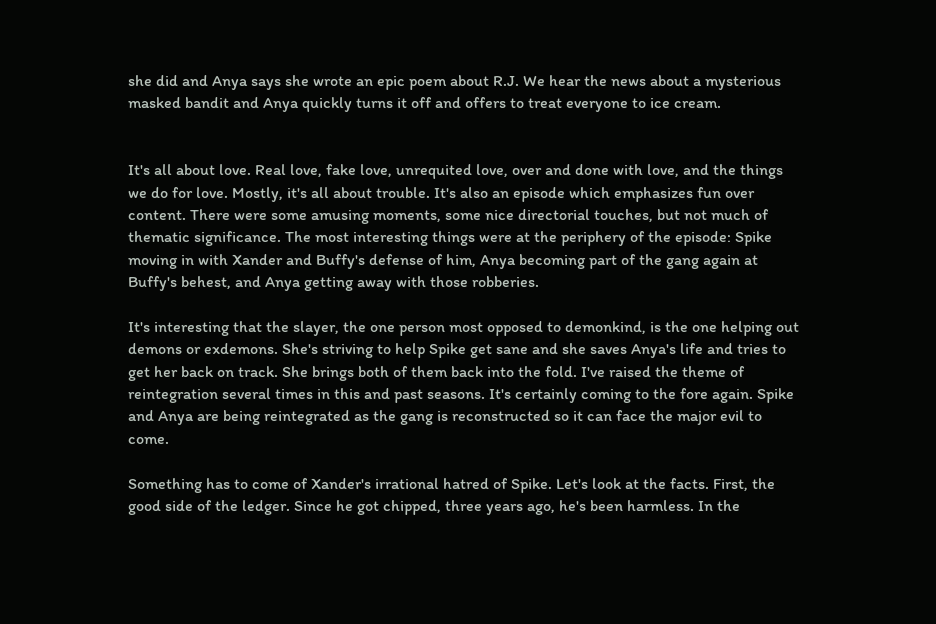she did and Anya says she wrote an epic poem about R.J. We hear the news about a mysterious masked bandit and Anya quickly turns it off and offers to treat everyone to ice cream.


It's all about love. Real love, fake love, unrequited love, over and done with love, and the things we do for love. Mostly, it's all about trouble. It's also an episode which emphasizes fun over content. There were some amusing moments, some nice directorial touches, but not much of thematic significance. The most interesting things were at the periphery of the episode: Spike moving in with Xander and Buffy's defense of him, Anya becoming part of the gang again at Buffy's behest, and Anya getting away with those robberies.

It's interesting that the slayer, the one person most opposed to demonkind, is the one helping out demons or exdemons. She's striving to help Spike get sane and she saves Anya's life and tries to get her back on track. She brings both of them back into the fold. I've raised the theme of reintegration several times in this and past seasons. It's certainly coming to the fore again. Spike and Anya are being reintegrated as the gang is reconstructed so it can face the major evil to come.

Something has to come of Xander's irrational hatred of Spike. Let's look at the facts. First, the good side of the ledger. Since he got chipped, three years ago, he's been harmless. In the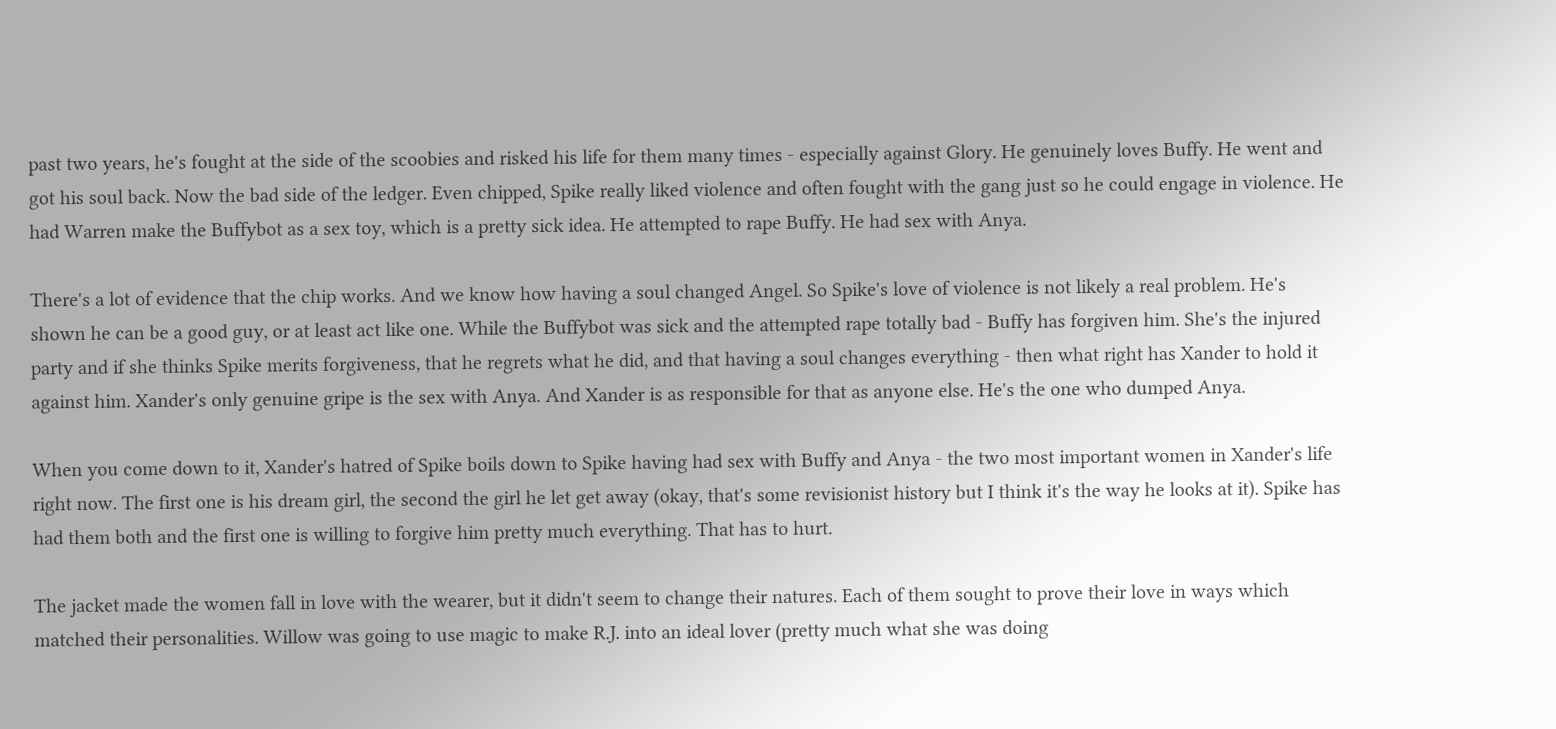past two years, he's fought at the side of the scoobies and risked his life for them many times - especially against Glory. He genuinely loves Buffy. He went and got his soul back. Now the bad side of the ledger. Even chipped, Spike really liked violence and often fought with the gang just so he could engage in violence. He had Warren make the Buffybot as a sex toy, which is a pretty sick idea. He attempted to rape Buffy. He had sex with Anya.

There's a lot of evidence that the chip works. And we know how having a soul changed Angel. So Spike's love of violence is not likely a real problem. He's shown he can be a good guy, or at least act like one. While the Buffybot was sick and the attempted rape totally bad - Buffy has forgiven him. She's the injured party and if she thinks Spike merits forgiveness, that he regrets what he did, and that having a soul changes everything - then what right has Xander to hold it against him. Xander's only genuine gripe is the sex with Anya. And Xander is as responsible for that as anyone else. He's the one who dumped Anya.

When you come down to it, Xander's hatred of Spike boils down to Spike having had sex with Buffy and Anya - the two most important women in Xander's life right now. The first one is his dream girl, the second the girl he let get away (okay, that's some revisionist history but I think it's the way he looks at it). Spike has had them both and the first one is willing to forgive him pretty much everything. That has to hurt.

The jacket made the women fall in love with the wearer, but it didn't seem to change their natures. Each of them sought to prove their love in ways which matched their personalities. Willow was going to use magic to make R.J. into an ideal lover (pretty much what she was doing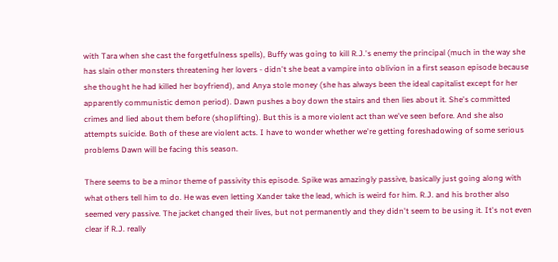with Tara when she cast the forgetfulness spells), Buffy was going to kill R.J.'s enemy the principal (much in the way she has slain other monsters threatening her lovers - didn't she beat a vampire into oblivion in a first season episode because she thought he had killed her boyfriend), and Anya stole money (she has always been the ideal capitalist except for her apparently communistic demon period). Dawn pushes a boy down the stairs and then lies about it. She's committed crimes and lied about them before (shoplifting). But this is a more violent act than we've seen before. And she also attempts suicide. Both of these are violent acts. I have to wonder whether we're getting foreshadowing of some serious problems Dawn will be facing this season.

There seems to be a minor theme of passivity this episode. Spike was amazingly passive, basically just going along with what others tell him to do. He was even letting Xander take the lead, which is weird for him. R.J. and his brother also seemed very passive. The jacket changed their lives, but not permanently and they didn't seem to be using it. It's not even clear if R.J. really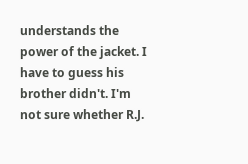understands the power of the jacket. I have to guess his brother didn't. I'm not sure whether R.J.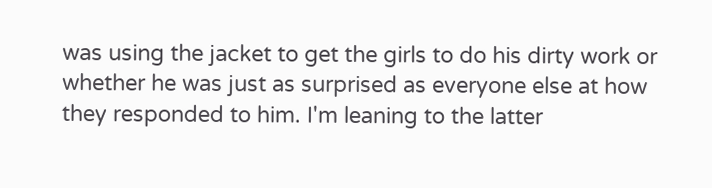was using the jacket to get the girls to do his dirty work or whether he was just as surprised as everyone else at how they responded to him. I'm leaning to the latter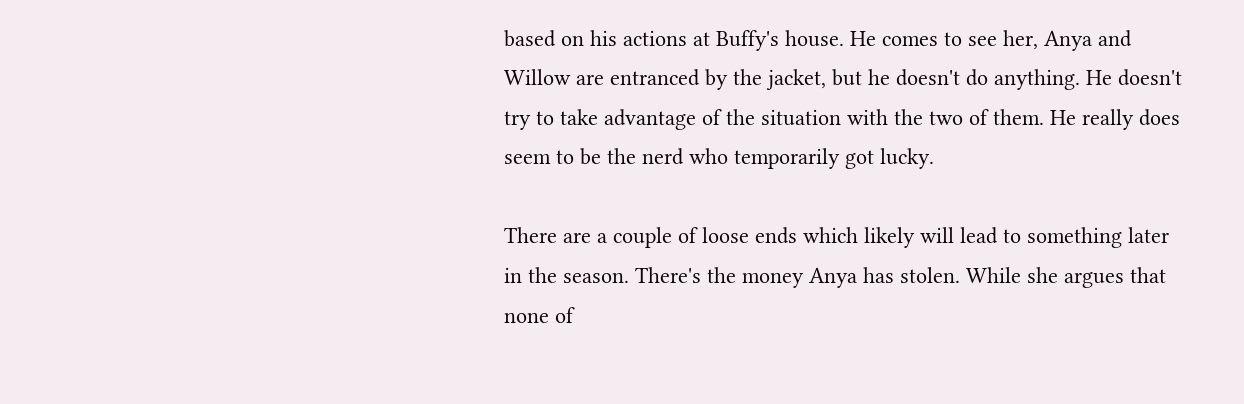based on his actions at Buffy's house. He comes to see her, Anya and Willow are entranced by the jacket, but he doesn't do anything. He doesn't try to take advantage of the situation with the two of them. He really does seem to be the nerd who temporarily got lucky.

There are a couple of loose ends which likely will lead to something later in the season. There's the money Anya has stolen. While she argues that none of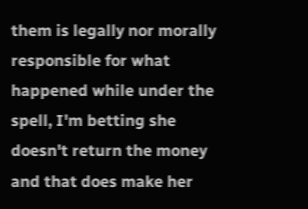them is legally nor morally responsible for what happened while under the spell, I'm betting she doesn't return the money and that does make her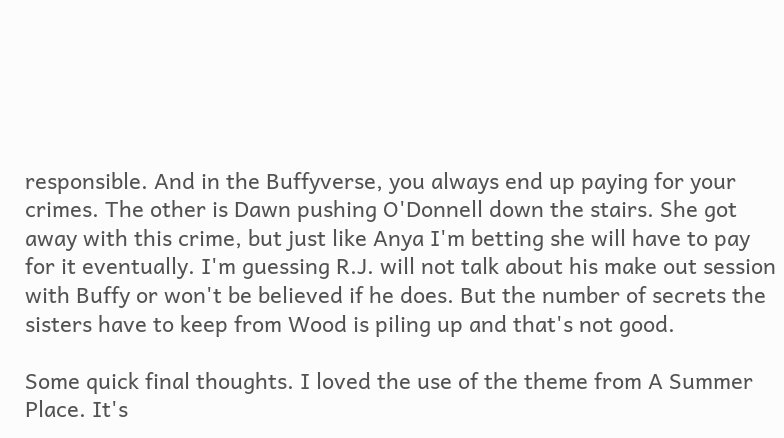responsible. And in the Buffyverse, you always end up paying for your crimes. The other is Dawn pushing O'Donnell down the stairs. She got away with this crime, but just like Anya I'm betting she will have to pay for it eventually. I'm guessing R.J. will not talk about his make out session with Buffy or won't be believed if he does. But the number of secrets the sisters have to keep from Wood is piling up and that's not good.

Some quick final thoughts. I loved the use of the theme from A Summer Place. It's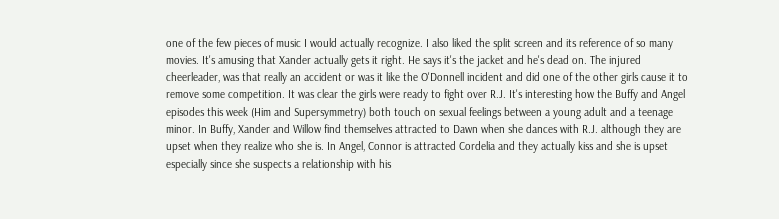one of the few pieces of music I would actually recognize. I also liked the split screen and its reference of so many movies. It's amusing that Xander actually gets it right. He says it's the jacket and he's dead on. The injured cheerleader, was that really an accident or was it like the O'Donnell incident and did one of the other girls cause it to remove some competition. It was clear the girls were ready to fight over R.J. It's interesting how the Buffy and Angel episodes this week (Him and Supersymmetry) both touch on sexual feelings between a young adult and a teenage minor. In Buffy, Xander and Willow find themselves attracted to Dawn when she dances with R.J. although they are upset when they realize who she is. In Angel, Connor is attracted Cordelia and they actually kiss and she is upset especially since she suspects a relationship with his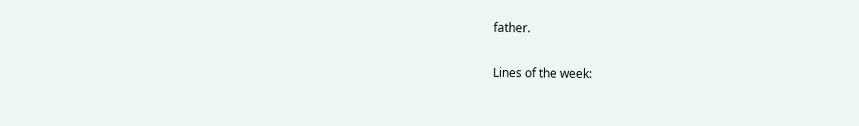father.

Lines of the week: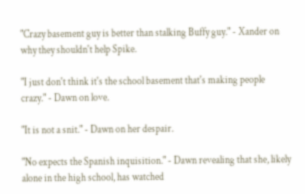"Crazy basement guy is better than stalking Buffy guy." - Xander on why they shouldn't help Spike.

"I just don't think it's the school basement that's making people crazy." - Dawn on love.

"It is not a snit." - Dawn on her despair.

"No expects the Spanish inquisition." - Dawn revealing that she, likely alone in the high school, has watched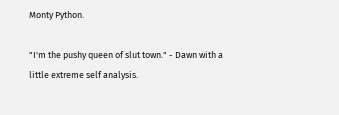Monty Python.

"I'm the pushy queen of slut town." - Dawn with a little extreme self analysis.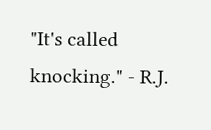"It's called knocking." - R.J.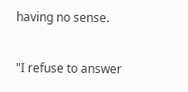having no sense.

"I refuse to answer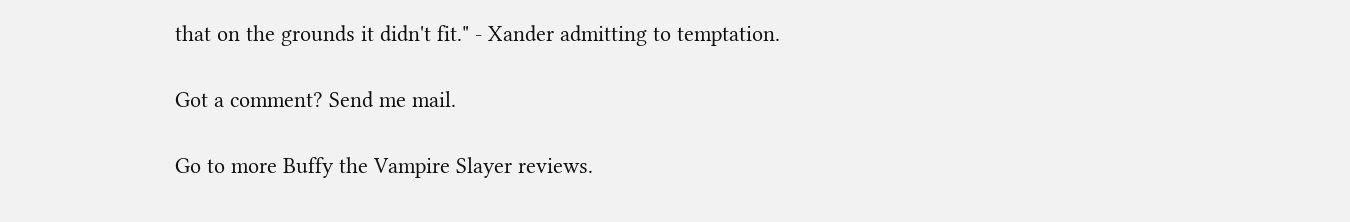that on the grounds it didn't fit." - Xander admitting to temptation.

Got a comment? Send me mail.

Go to more Buffy the Vampire Slayer reviews.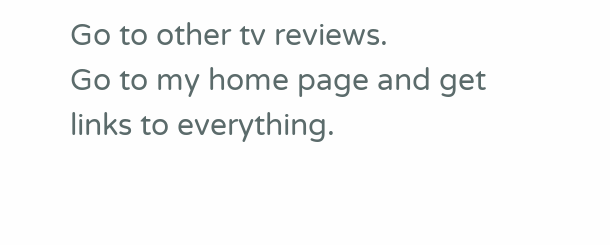Go to other tv reviews.
Go to my home page and get links to everything.